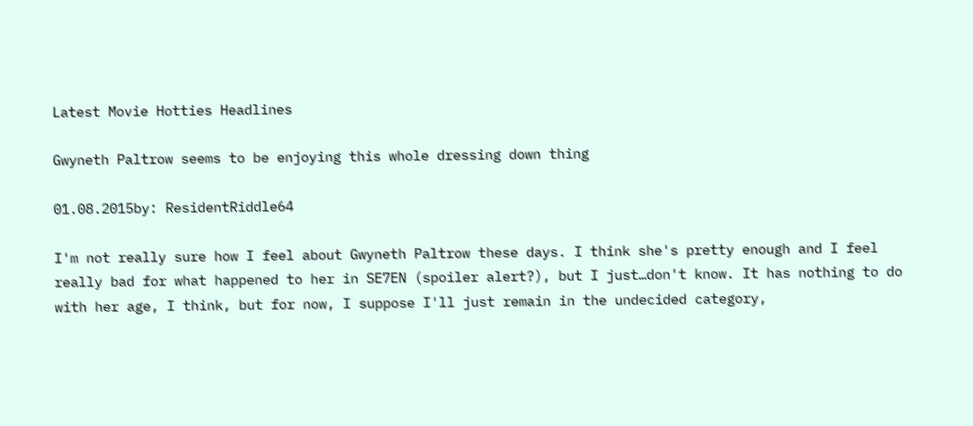Latest Movie Hotties Headlines

Gwyneth Paltrow seems to be enjoying this whole dressing down thing

01.08.2015by: ResidentRiddle64

I'm not really sure how I feel about Gwyneth Paltrow these days. I think she's pretty enough and I feel really bad for what happened to her in SE7EN (spoiler alert?), but I just…don't know. It has nothing to do with her age, I think, but for now, I suppose I'll just remain in the undecided category,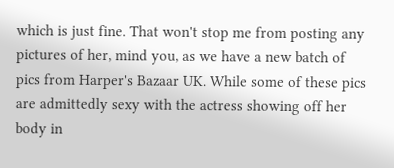which is just fine. That won't stop me from posting any pictures of her, mind you, as we have a new batch of pics from Harper's Bazaar UK. While some of these pics are admittedly sexy with the actress showing off her body in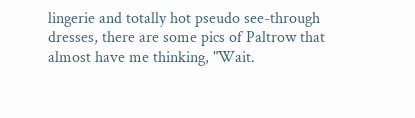lingerie and totally hot pseudo see-through dresses, there are some pics of Paltrow that almost have me thinking, "Wait.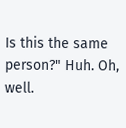Is this the same person?" Huh. Oh, well.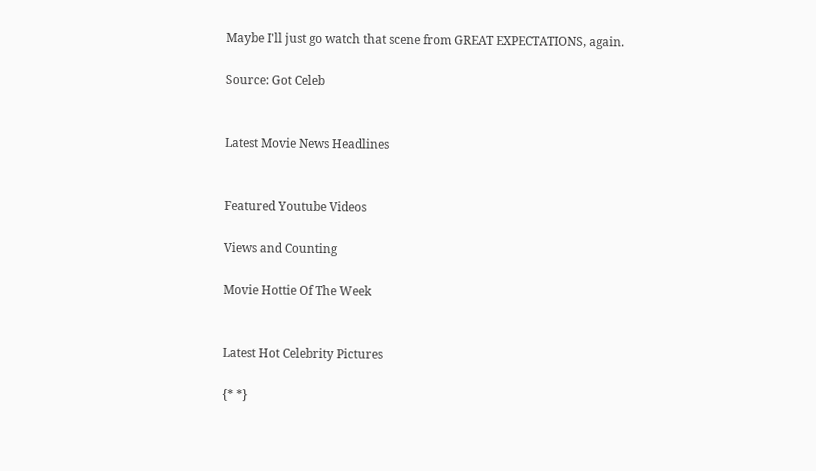Maybe I'll just go watch that scene from GREAT EXPECTATIONS, again.

Source: Got Celeb


Latest Movie News Headlines


Featured Youtube Videos

Views and Counting

Movie Hottie Of The Week


Latest Hot Celebrity Pictures

{* *}